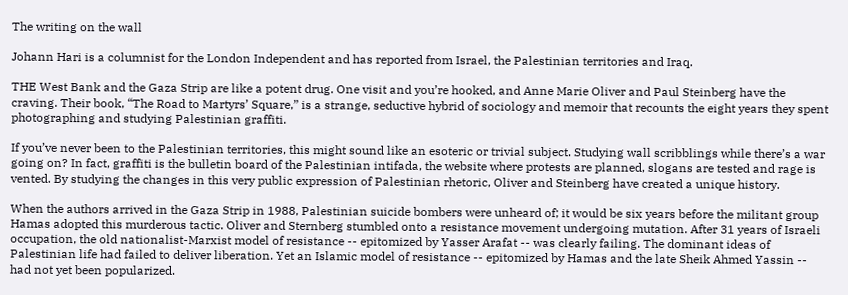The writing on the wall

Johann Hari is a columnist for the London Independent and has reported from Israel, the Palestinian territories and Iraq.

THE West Bank and the Gaza Strip are like a potent drug. One visit and you’re hooked, and Anne Marie Oliver and Paul Steinberg have the craving. Their book, “The Road to Martyrs’ Square,” is a strange, seductive hybrid of sociology and memoir that recounts the eight years they spent photographing and studying Palestinian graffiti.

If you’ve never been to the Palestinian territories, this might sound like an esoteric or trivial subject. Studying wall scribblings while there’s a war going on? In fact, graffiti is the bulletin board of the Palestinian intifada, the website where protests are planned, slogans are tested and rage is vented. By studying the changes in this very public expression of Palestinian rhetoric, Oliver and Steinberg have created a unique history.

When the authors arrived in the Gaza Strip in 1988, Palestinian suicide bombers were unheard of; it would be six years before the militant group Hamas adopted this murderous tactic. Oliver and Sternberg stumbled onto a resistance movement undergoing mutation. After 31 years of Israeli occupation, the old nationalist-Marxist model of resistance -- epitomized by Yasser Arafat -- was clearly failing. The dominant ideas of Palestinian life had failed to deliver liberation. Yet an Islamic model of resistance -- epitomized by Hamas and the late Sheik Ahmed Yassin -- had not yet been popularized.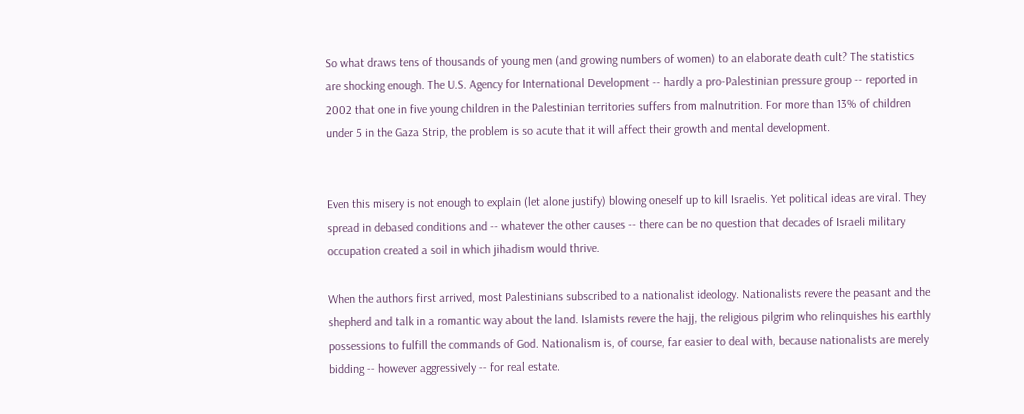So what draws tens of thousands of young men (and growing numbers of women) to an elaborate death cult? The statistics are shocking enough. The U.S. Agency for International Development -- hardly a pro-Palestinian pressure group -- reported in 2002 that one in five young children in the Palestinian territories suffers from malnutrition. For more than 13% of children under 5 in the Gaza Strip, the problem is so acute that it will affect their growth and mental development.


Even this misery is not enough to explain (let alone justify) blowing oneself up to kill Israelis. Yet political ideas are viral. They spread in debased conditions and -- whatever the other causes -- there can be no question that decades of Israeli military occupation created a soil in which jihadism would thrive.

When the authors first arrived, most Palestinians subscribed to a nationalist ideology. Nationalists revere the peasant and the shepherd and talk in a romantic way about the land. Islamists revere the hajj, the religious pilgrim who relinquishes his earthly possessions to fulfill the commands of God. Nationalism is, of course, far easier to deal with, because nationalists are merely bidding -- however aggressively -- for real estate.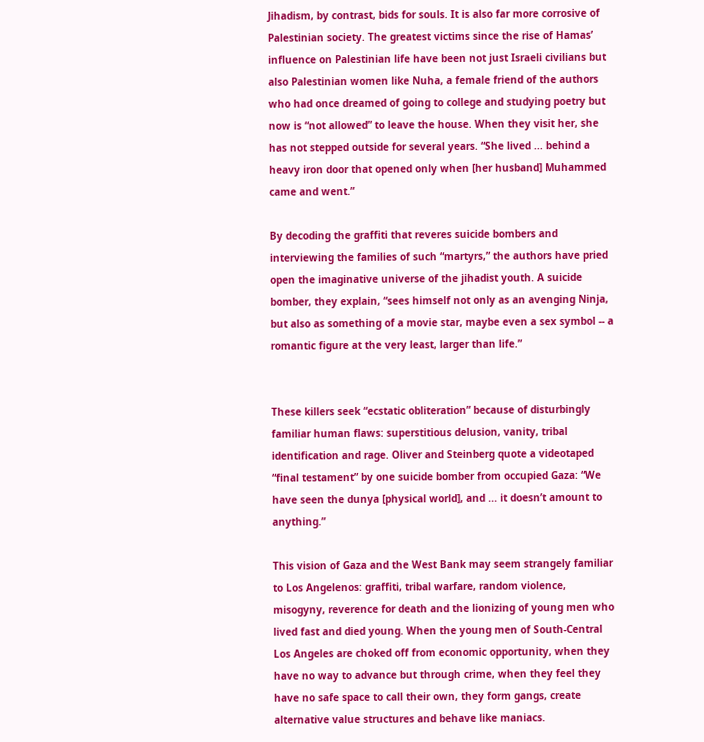Jihadism, by contrast, bids for souls. It is also far more corrosive of Palestinian society. The greatest victims since the rise of Hamas’ influence on Palestinian life have been not just Israeli civilians but also Palestinian women like Nuha, a female friend of the authors who had once dreamed of going to college and studying poetry but now is “not allowed” to leave the house. When they visit her, she has not stepped outside for several years. “She lived ... behind a heavy iron door that opened only when [her husband] Muhammed came and went.”

By decoding the graffiti that reveres suicide bombers and interviewing the families of such “martyrs,” the authors have pried open the imaginative universe of the jihadist youth. A suicide bomber, they explain, “sees himself not only as an avenging Ninja, but also as something of a movie star, maybe even a sex symbol -- a romantic figure at the very least, larger than life.”


These killers seek “ecstatic obliteration” because of disturbingly familiar human flaws: superstitious delusion, vanity, tribal identification and rage. Oliver and Steinberg quote a videotaped “final testament” by one suicide bomber from occupied Gaza: “We have seen the dunya [physical world], and ... it doesn’t amount to anything.”

This vision of Gaza and the West Bank may seem strangely familiar to Los Angelenos: graffiti, tribal warfare, random violence, misogyny, reverence for death and the lionizing of young men who lived fast and died young. When the young men of South-Central Los Angeles are choked off from economic opportunity, when they have no way to advance but through crime, when they feel they have no safe space to call their own, they form gangs, create alternative value structures and behave like maniacs.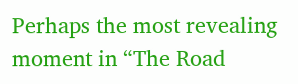Perhaps the most revealing moment in “The Road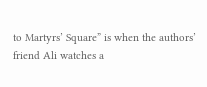to Martyrs’ Square” is when the authors’ friend Ali watches a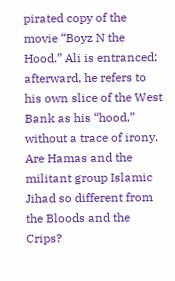pirated copy of the movie “Boyz N the Hood.” Ali is entranced; afterward, he refers to his own slice of the West Bank as his “hood,” without a trace of irony. Are Hamas and the militant group Islamic Jihad so different from the Bloods and the Crips?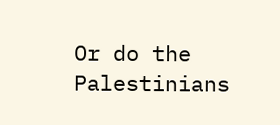Or do the Palestinians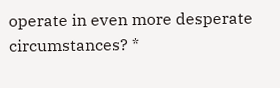operate in even more desperate circumstances? *